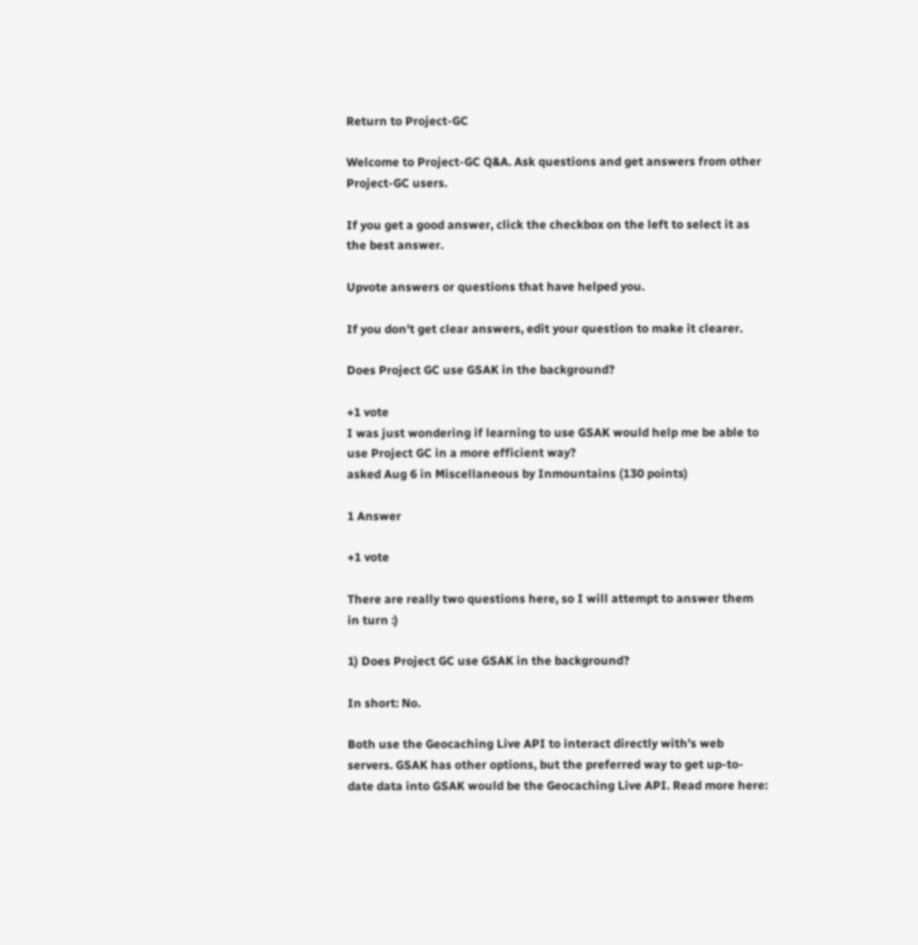Return to Project-GC

Welcome to Project-GC Q&A. Ask questions and get answers from other Project-GC users.

If you get a good answer, click the checkbox on the left to select it as the best answer.

Upvote answers or questions that have helped you.

If you don't get clear answers, edit your question to make it clearer.

Does Project GC use GSAK in the background?

+1 vote
I was just wondering if learning to use GSAK would help me be able to use Project GC in a more efficient way?
asked Aug 6 in Miscellaneous by Inmountains (130 points)

1 Answer

+1 vote

There are really two questions here, so I will attempt to answer them in turn :)

1) Does Project GC use GSAK in the background?

In short: No.

Both use the Geocaching Live API to interact directly with's web servers. GSAK has other options, but the preferred way to get up-to-date data into GSAK would be the Geocaching Live API. Read more here: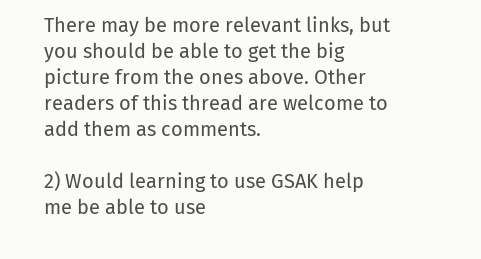There may be more relevant links, but you should be able to get the big picture from the ones above. Other readers of this thread are welcome to add them as comments.

2) Would learning to use GSAK help me be able to use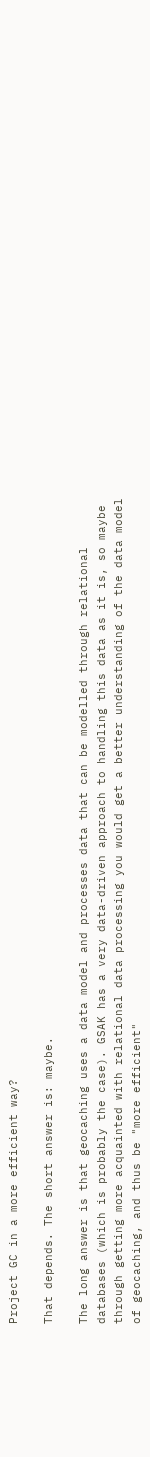Project GC in a more efficient way?

That depends. The short answer is: maybe.

The long answer is that geocaching uses a data model and processes data that can be modelled through relational databases (which is probably the case). GSAK has a very data-driven approach to handling this data as it is, so maybe through getting more acquainted with relational data processing you would get a better understanding of the data model of geocaching, and thus be "more efficient"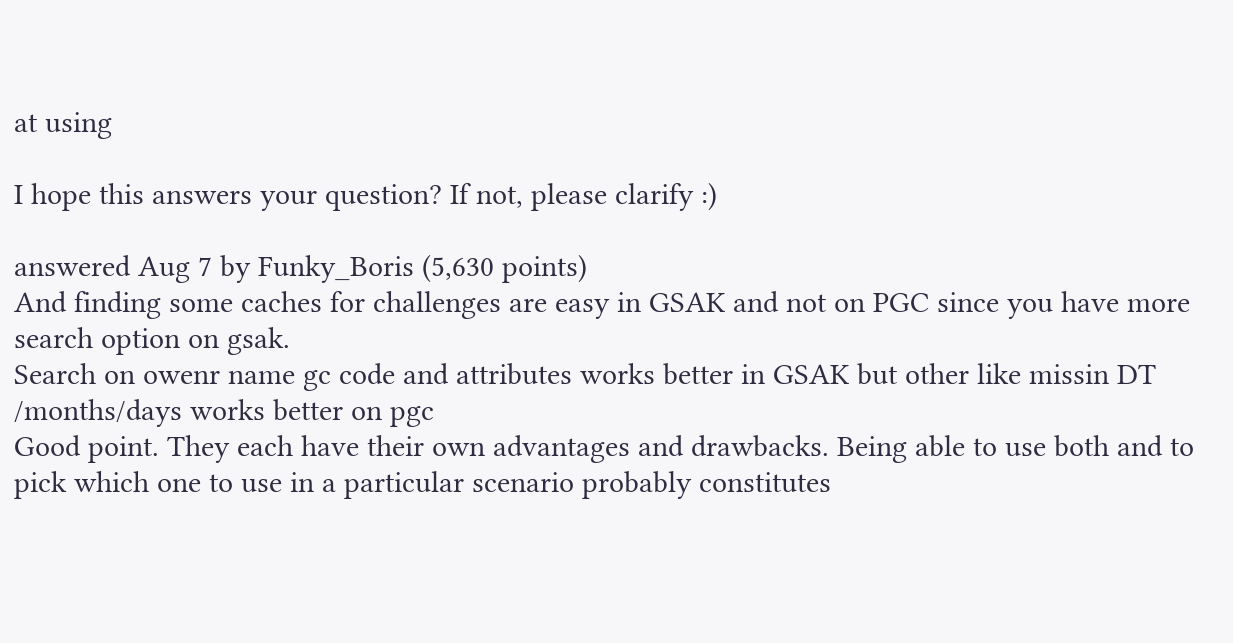at using

I hope this answers your question? If not, please clarify :)

answered Aug 7 by Funky_Boris (5,630 points)
And finding some caches for challenges are easy in GSAK and not on PGC since you have more search option on gsak.
Search on owenr name gc code and attributes works better in GSAK but other like missin DT /months/days works better on pgc
Good point. They each have their own advantages and drawbacks. Being able to use both and to pick which one to use in a particular scenario probably constitutes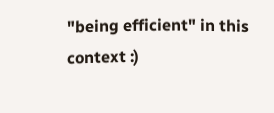"being efficient" in this context :)